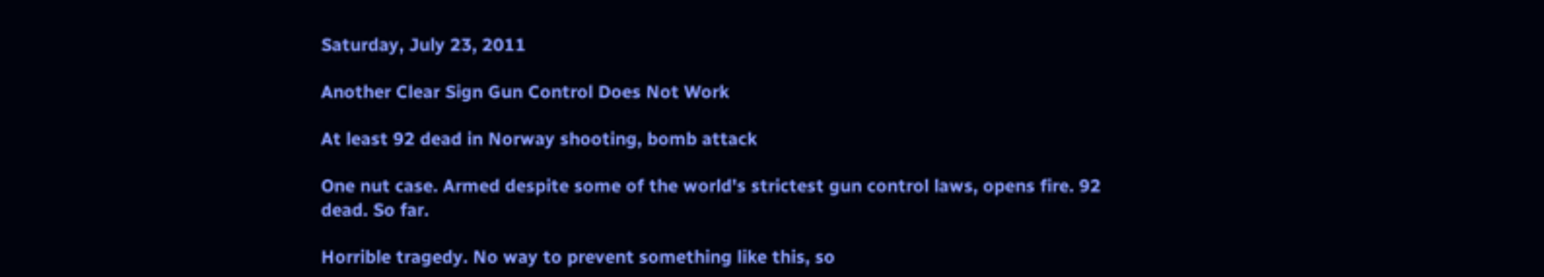Saturday, July 23, 2011

Another Clear Sign Gun Control Does Not Work

At least 92 dead in Norway shooting, bomb attack

One nut case. Armed despite some of the world's strictest gun control laws, opens fire. 92 dead. So far.

Horrible tragedy. No way to prevent something like this, so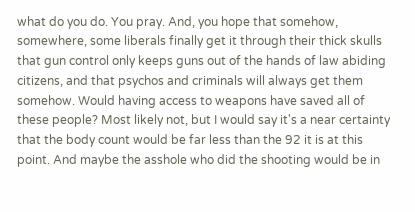what do you do. You pray. And, you hope that somehow, somewhere, some liberals finally get it through their thick skulls that gun control only keeps guns out of the hands of law abiding citizens, and that psychos and criminals will always get them somehow. Would having access to weapons have saved all of these people? Most likely not, but I would say it's a near certainty that the body count would be far less than the 92 it is at this point. And maybe the asshole who did the shooting would be in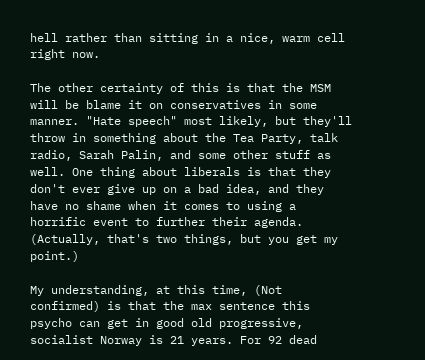hell rather than sitting in a nice, warm cell right now.

The other certainty of this is that the MSM will be blame it on conservatives in some manner. "Hate speech" most likely, but they'll throw in something about the Tea Party, talk radio, Sarah Palin, and some other stuff as well. One thing about liberals is that they don't ever give up on a bad idea, and they have no shame when it comes to using a horrific event to further their agenda.  (Actually, that's two things, but you get my point.)

My understanding, at this time, (Not confirmed) is that the max sentence this psycho can get in good old progressive, socialist Norway is 21 years. For 92 dead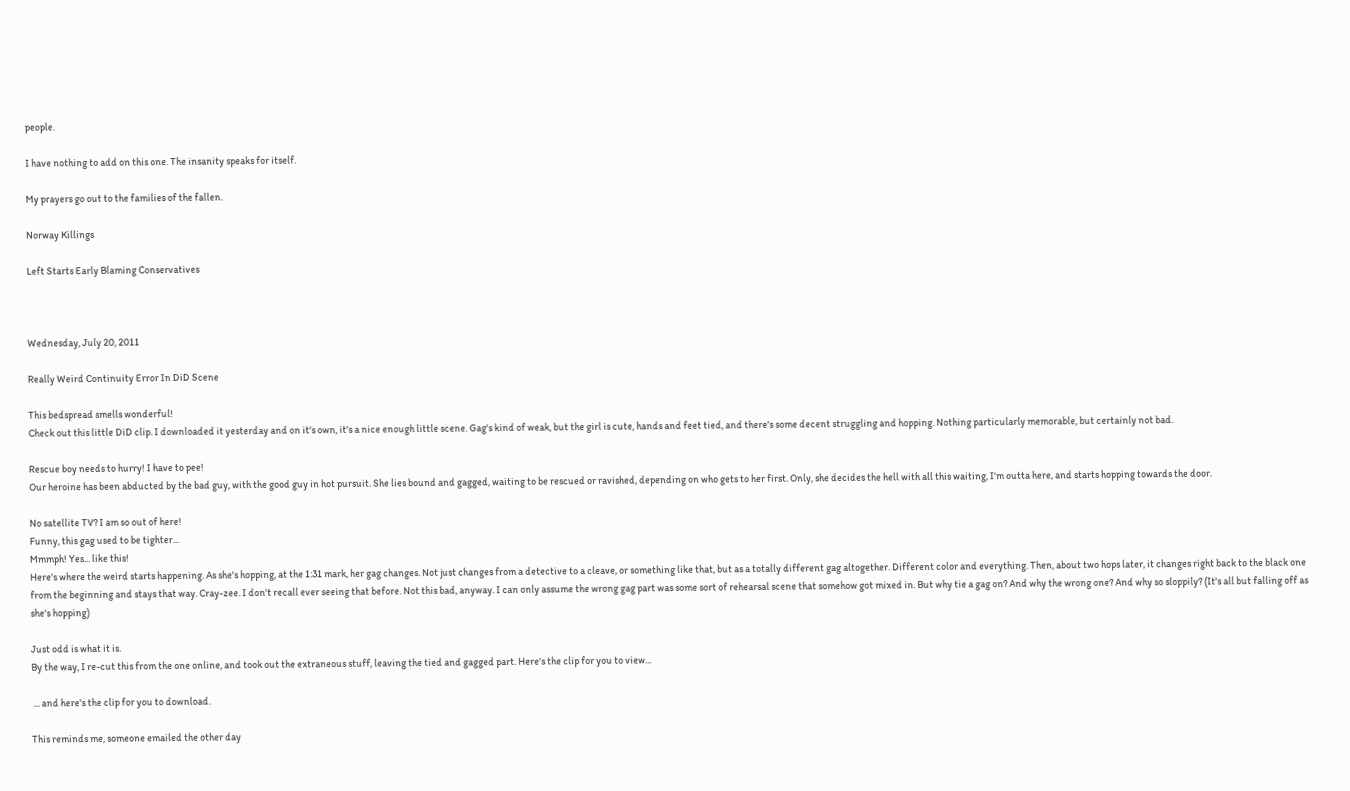people.

I have nothing to add on this one. The insanity speaks for itself.

My prayers go out to the families of the fallen.

Norway Killings

Left Starts Early Blaming Conservatives



Wednesday, July 20, 2011

Really Weird Continuity Error In DiD Scene

This bedspread smells wonderful!
Check out this little DiD clip. I downloaded it yesterday and on it's own, it's a nice enough little scene. Gag's kind of weak, but the girl is cute, hands and feet tied, and there's some decent struggling and hopping. Nothing particularly memorable, but certainly not bad.

Rescue boy needs to hurry! I have to pee!
Our heroine has been abducted by the bad guy, with the good guy in hot pursuit. She lies bound and gagged, waiting to be rescued or ravished, depending on who gets to her first. Only, she decides the hell with all this waiting, I'm outta here, and starts hopping towards the door.

No satellite TV? I am so out of here!
Funny, this gag used to be tighter...
Mmmph! Yes... like this!
Here's where the weird starts happening. As she's hopping, at the 1:31 mark, her gag changes. Not just changes from a detective to a cleave, or something like that, but as a totally different gag altogether. Different color and everything. Then, about two hops later, it changes right back to the black one from the beginning and stays that way. Cray-zee. I don't recall ever seeing that before. Not this bad, anyway. I can only assume the wrong gag part was some sort of rehearsal scene that somehow got mixed in. But why tie a gag on? And why the wrong one? And why so sloppily? (It's all but falling off as she's hopping)

Just odd is what it is.
By the way, I re-cut this from the one online, and took out the extraneous stuff, leaving the tied and gagged part. Here's the clip for you to view...

 ... and here's the clip for you to download.

This reminds me, someone emailed the other day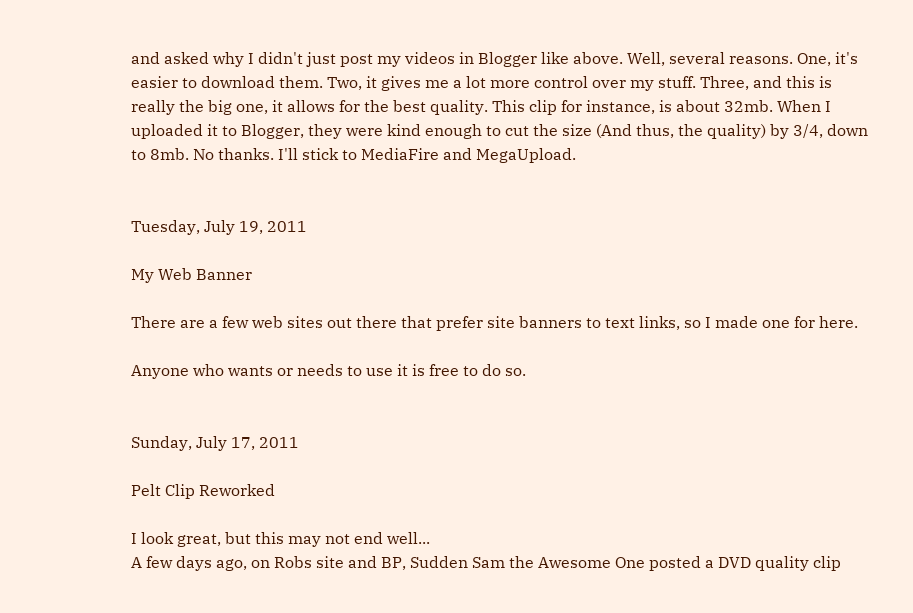and asked why I didn't just post my videos in Blogger like above. Well, several reasons. One, it's easier to download them. Two, it gives me a lot more control over my stuff. Three, and this is really the big one, it allows for the best quality. This clip for instance, is about 32mb. When I uploaded it to Blogger, they were kind enough to cut the size (And thus, the quality) by 3/4, down to 8mb. No thanks. I'll stick to MediaFire and MegaUpload.


Tuesday, July 19, 2011

My Web Banner

There are a few web sites out there that prefer site banners to text links, so I made one for here.

Anyone who wants or needs to use it is free to do so.


Sunday, July 17, 2011

Pelt Clip Reworked

I look great, but this may not end well...
A few days ago, on Robs site and BP, Sudden Sam the Awesome One posted a DVD quality clip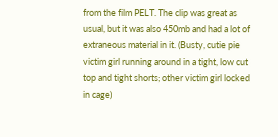from the film PELT. The clip was great as usual, but it was also 450mb and had a lot of extraneous material in it. (Busty, cutie pie victim girl running around in a tight, low cut top and tight shorts; other victim girl locked in cage)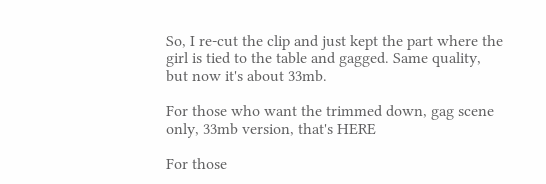So, I re-cut the clip and just kept the part where the girl is tied to the table and gagged. Same quality, but now it's about 33mb.

For those who want the trimmed down, gag scene only, 33mb version, that's HERE

For those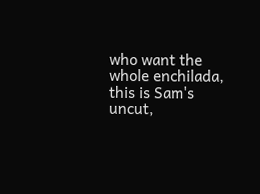who want the whole enchilada, this is Sam's uncut,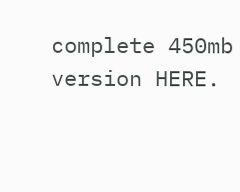complete 450mb version HERE.